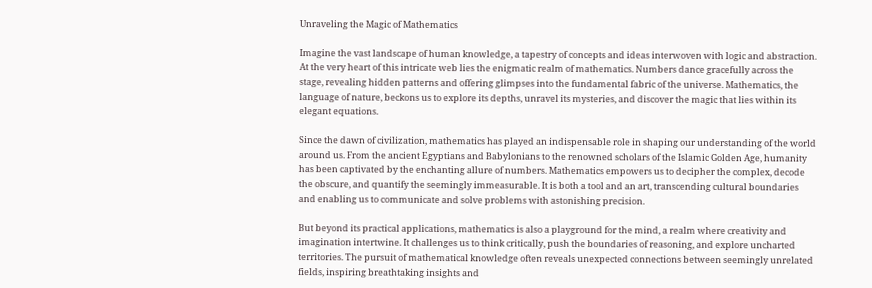Unraveling the Magic of Mathematics

Imagine the vast landscape of human knowledge, a tapestry of concepts and ideas interwoven with logic and abstraction. At the very heart of this intricate web lies the enigmatic realm of mathematics. Numbers dance gracefully across the stage, revealing hidden patterns and offering glimpses into the fundamental fabric of the universe. Mathematics, the language of nature, beckons us to explore its depths, unravel its mysteries, and discover the magic that lies within its elegant equations.

Since the dawn of civilization, mathematics has played an indispensable role in shaping our understanding of the world around us. From the ancient Egyptians and Babylonians to the renowned scholars of the Islamic Golden Age, humanity has been captivated by the enchanting allure of numbers. Mathematics empowers us to decipher the complex, decode the obscure, and quantify the seemingly immeasurable. It is both a tool and an art, transcending cultural boundaries and enabling us to communicate and solve problems with astonishing precision.

But beyond its practical applications, mathematics is also a playground for the mind, a realm where creativity and imagination intertwine. It challenges us to think critically, push the boundaries of reasoning, and explore uncharted territories. The pursuit of mathematical knowledge often reveals unexpected connections between seemingly unrelated fields, inspiring breathtaking insights and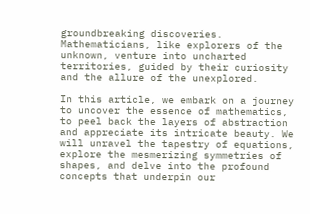groundbreaking discoveries. Mathematicians, like explorers of the unknown, venture into uncharted territories, guided by their curiosity and the allure of the unexplored.

In this article, we embark on a journey to uncover the essence of mathematics, to peel back the layers of abstraction and appreciate its intricate beauty. We will unravel the tapestry of equations, explore the mesmerizing symmetries of shapes, and delve into the profound concepts that underpin our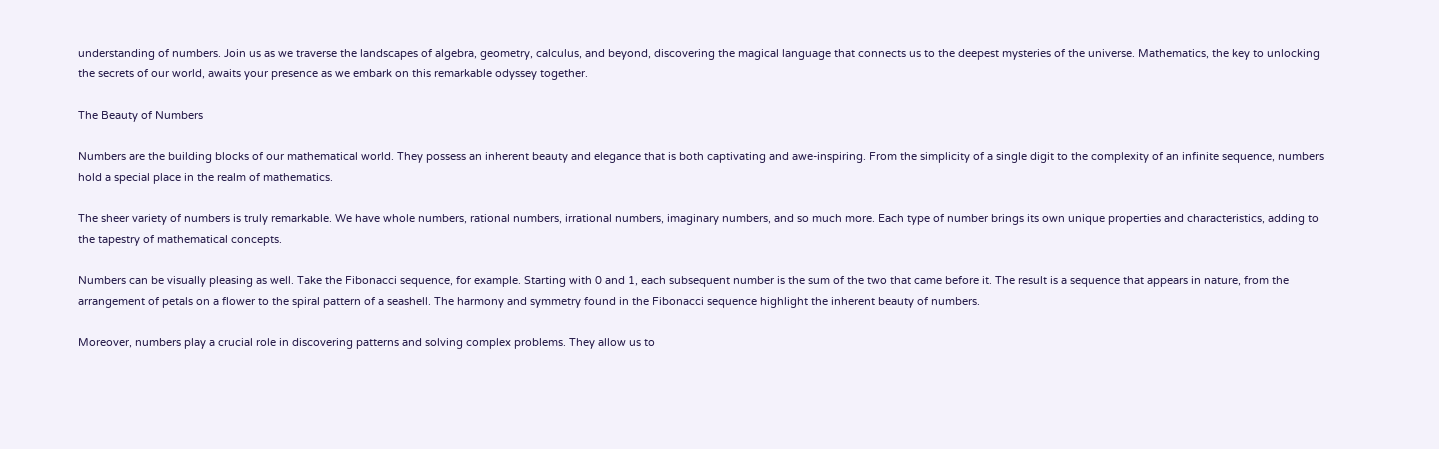understanding of numbers. Join us as we traverse the landscapes of algebra, geometry, calculus, and beyond, discovering the magical language that connects us to the deepest mysteries of the universe. Mathematics, the key to unlocking the secrets of our world, awaits your presence as we embark on this remarkable odyssey together.

The Beauty of Numbers

Numbers are the building blocks of our mathematical world. They possess an inherent beauty and elegance that is both captivating and awe-inspiring. From the simplicity of a single digit to the complexity of an infinite sequence, numbers hold a special place in the realm of mathematics.

The sheer variety of numbers is truly remarkable. We have whole numbers, rational numbers, irrational numbers, imaginary numbers, and so much more. Each type of number brings its own unique properties and characteristics, adding to the tapestry of mathematical concepts.

Numbers can be visually pleasing as well. Take the Fibonacci sequence, for example. Starting with 0 and 1, each subsequent number is the sum of the two that came before it. The result is a sequence that appears in nature, from the arrangement of petals on a flower to the spiral pattern of a seashell. The harmony and symmetry found in the Fibonacci sequence highlight the inherent beauty of numbers.

Moreover, numbers play a crucial role in discovering patterns and solving complex problems. They allow us to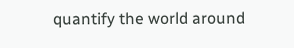quantify the world around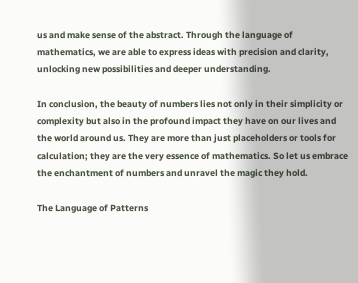us and make sense of the abstract. Through the language of mathematics, we are able to express ideas with precision and clarity, unlocking new possibilities and deeper understanding.

In conclusion, the beauty of numbers lies not only in their simplicity or complexity but also in the profound impact they have on our lives and the world around us. They are more than just placeholders or tools for calculation; they are the very essence of mathematics. So let us embrace the enchantment of numbers and unravel the magic they hold.

The Language of Patterns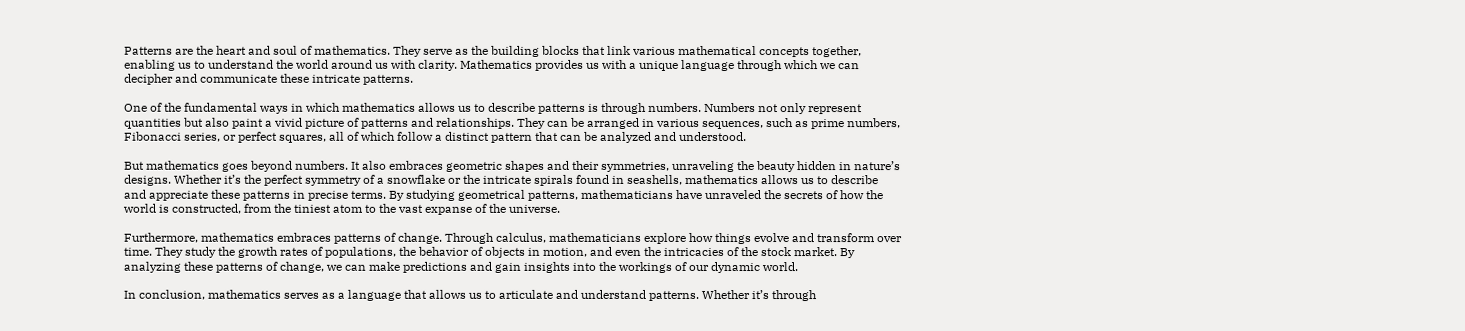Patterns are the heart and soul of mathematics. They serve as the building blocks that link various mathematical concepts together, enabling us to understand the world around us with clarity. Mathematics provides us with a unique language through which we can decipher and communicate these intricate patterns.

One of the fundamental ways in which mathematics allows us to describe patterns is through numbers. Numbers not only represent quantities but also paint a vivid picture of patterns and relationships. They can be arranged in various sequences, such as prime numbers, Fibonacci series, or perfect squares, all of which follow a distinct pattern that can be analyzed and understood.

But mathematics goes beyond numbers. It also embraces geometric shapes and their symmetries, unraveling the beauty hidden in nature’s designs. Whether it’s the perfect symmetry of a snowflake or the intricate spirals found in seashells, mathematics allows us to describe and appreciate these patterns in precise terms. By studying geometrical patterns, mathematicians have unraveled the secrets of how the world is constructed, from the tiniest atom to the vast expanse of the universe.

Furthermore, mathematics embraces patterns of change. Through calculus, mathematicians explore how things evolve and transform over time. They study the growth rates of populations, the behavior of objects in motion, and even the intricacies of the stock market. By analyzing these patterns of change, we can make predictions and gain insights into the workings of our dynamic world.

In conclusion, mathematics serves as a language that allows us to articulate and understand patterns. Whether it’s through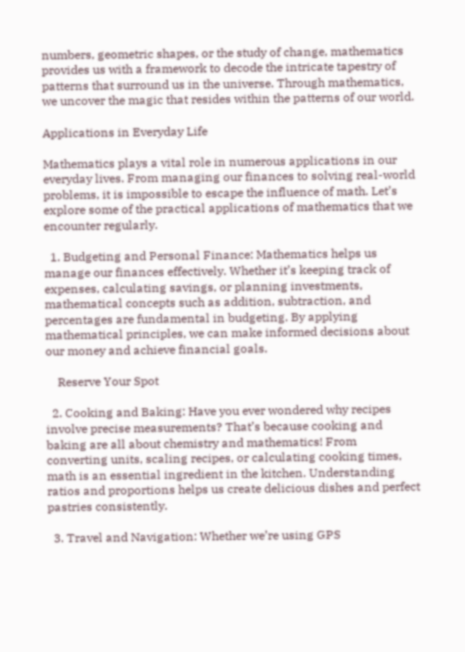numbers, geometric shapes, or the study of change, mathematics provides us with a framework to decode the intricate tapestry of patterns that surround us in the universe. Through mathematics, we uncover the magic that resides within the patterns of our world.

Applications in Everyday Life

Mathematics plays a vital role in numerous applications in our everyday lives. From managing our finances to solving real-world problems, it is impossible to escape the influence of math. Let’s explore some of the practical applications of mathematics that we encounter regularly.

  1. Budgeting and Personal Finance: Mathematics helps us manage our finances effectively. Whether it’s keeping track of expenses, calculating savings, or planning investments, mathematical concepts such as addition, subtraction, and percentages are fundamental in budgeting. By applying mathematical principles, we can make informed decisions about our money and achieve financial goals.

    Reserve Your Spot

  2. Cooking and Baking: Have you ever wondered why recipes involve precise measurements? That’s because cooking and baking are all about chemistry and mathematics! From converting units, scaling recipes, or calculating cooking times, math is an essential ingredient in the kitchen. Understanding ratios and proportions helps us create delicious dishes and perfect pastries consistently.

  3. Travel and Navigation: Whether we’re using GPS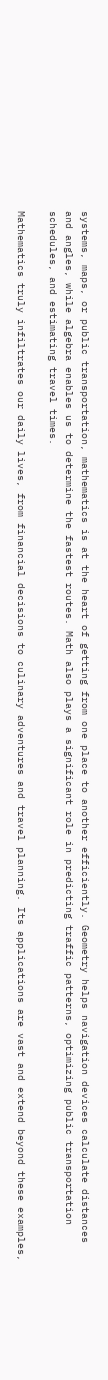systems, maps, or public transportation, mathematics is at the heart of getting from one place to another efficiently. Geometry helps navigation devices calculate distances and angles, while algebra enables us to determine the fastest routes. Math also plays a significant role in predicting traffic patterns, optimizing public transportation schedules, and estimating travel times.

Mathematics truly infiltrates our daily lives, from financial decisions to culinary adventures and travel planning. Its applications are vast and extend beyond these examples,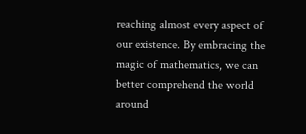reaching almost every aspect of our existence. By embracing the magic of mathematics, we can better comprehend the world around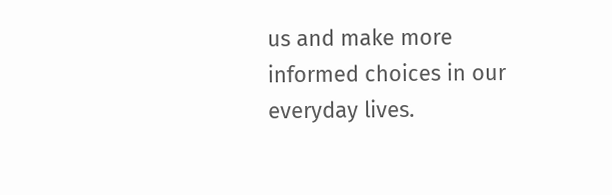us and make more informed choices in our everyday lives.